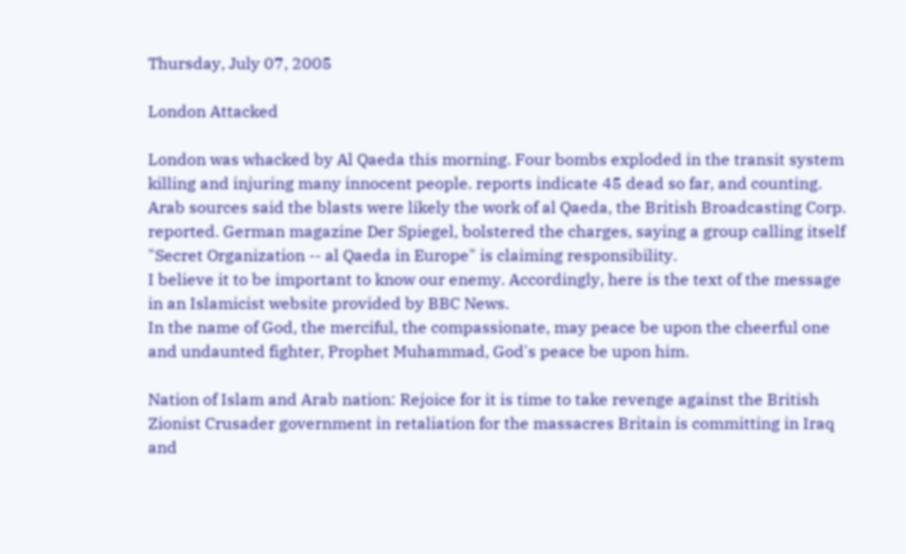Thursday, July 07, 2005

London Attacked

London was whacked by Al Qaeda this morning. Four bombs exploded in the transit system killing and injuring many innocent people. reports indicate 45 dead so far, and counting.
Arab sources said the blasts were likely the work of al Qaeda, the British Broadcasting Corp. reported. German magazine Der Spiegel, bolstered the charges, saying a group calling itself "Secret Organization -- al Qaeda in Europe" is claiming responsibility.
I believe it to be important to know our enemy. Accordingly, here is the text of the message in an Islamicist website provided by BBC News.
In the name of God, the merciful, the compassionate, may peace be upon the cheerful one and undaunted fighter, Prophet Muhammad, God's peace be upon him.

Nation of Islam and Arab nation: Rejoice for it is time to take revenge against the British Zionist Crusader government in retaliation for the massacres Britain is committing in Iraq and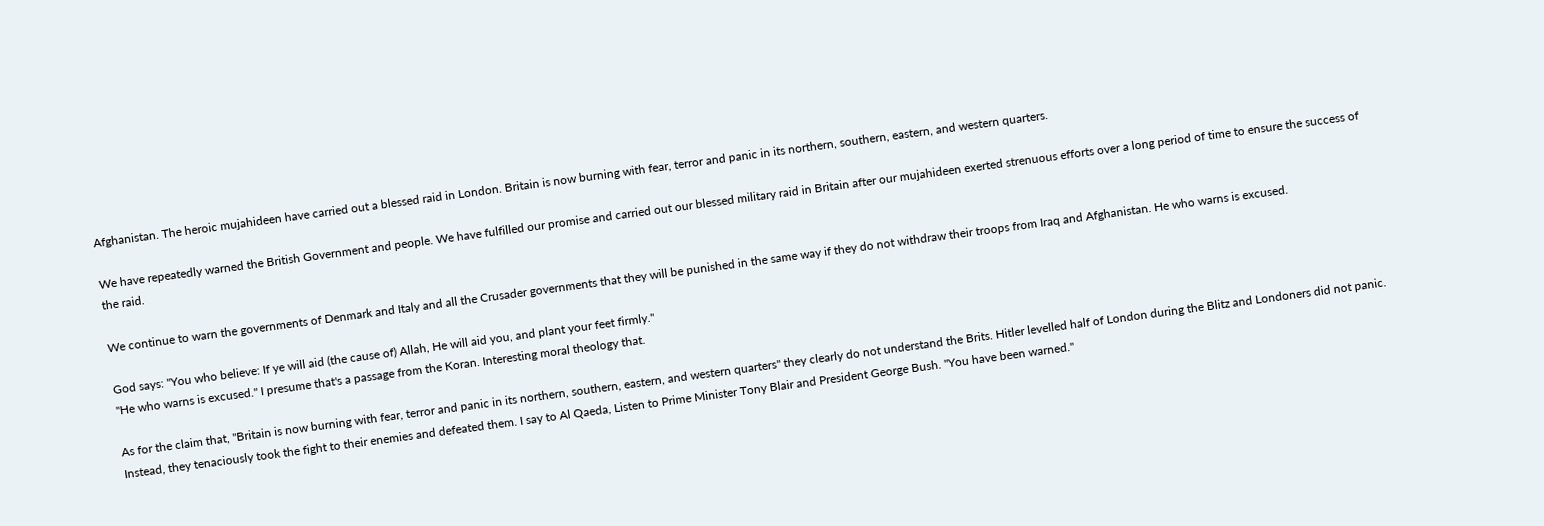Afghanistan. The heroic mujahideen have carried out a blessed raid in London. Britain is now burning with fear, terror and panic in its northern, southern, eastern, and western quarters.

We have repeatedly warned the British Government and people. We have fulfilled our promise and carried out our blessed military raid in Britain after our mujahideen exerted strenuous efforts over a long period of time to ensure the success of the raid.

We continue to warn the governments of Denmark and Italy and all the Crusader governments that they will be punished in the same way if they do not withdraw their troops from Iraq and Afghanistan. He who warns is excused.

God says: "You who believe: If ye will aid (the cause of) Allah, He will aid you, and plant your feet firmly."
"He who warns is excused." I presume that's a passage from the Koran. Interesting moral theology that.

As for the claim that, "Britain is now burning with fear, terror and panic in its northern, southern, eastern, and western quarters" they clearly do not understand the Brits. Hitler levelled half of London during the Blitz and Londoners did not panic. Instead, they tenaciously took the fight to their enemies and defeated them. I say to Al Qaeda, Listen to Prime Minister Tony Blair and President George Bush. "You have been warned."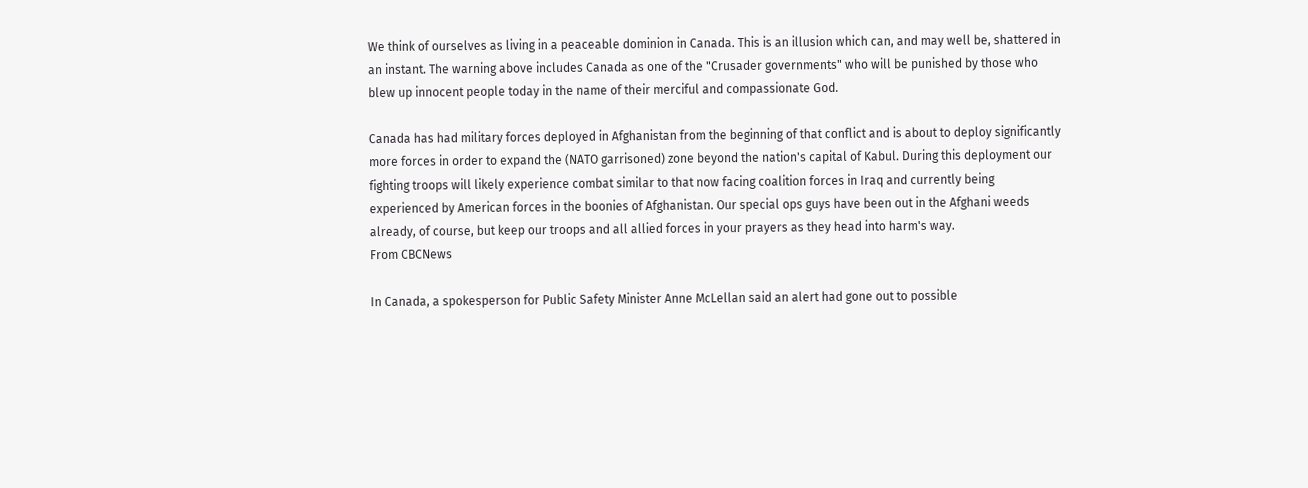We think of ourselves as living in a peaceable dominion in Canada. This is an illusion which can, and may well be, shattered in an instant. The warning above includes Canada as one of the "Crusader governments" who will be punished by those who blew up innocent people today in the name of their merciful and compassionate God.

Canada has had military forces deployed in Afghanistan from the beginning of that conflict and is about to deploy significantly more forces in order to expand the (NATO garrisoned) zone beyond the nation's capital of Kabul. During this deployment our fighting troops will likely experience combat similar to that now facing coalition forces in Iraq and currently being experienced by American forces in the boonies of Afghanistan. Our special ops guys have been out in the Afghani weeds already, of course, but keep our troops and all allied forces in your prayers as they head into harm's way.
From CBCNews

In Canada, a spokesperson for Public Safety Minister Anne McLellan said an alert had gone out to possible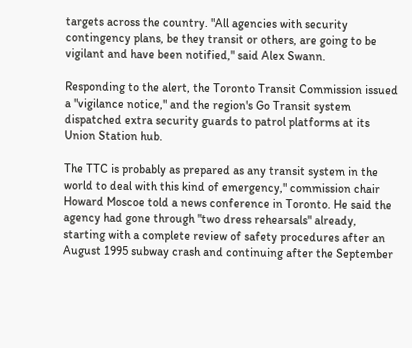targets across the country. "All agencies with security contingency plans, be they transit or others, are going to be vigilant and have been notified," said Alex Swann.

Responding to the alert, the Toronto Transit Commission issued a "vigilance notice," and the region's Go Transit system dispatched extra security guards to patrol platforms at its Union Station hub.

The TTC is probably as prepared as any transit system in the world to deal with this kind of emergency," commission chair Howard Moscoe told a news conference in Toronto. He said the agency had gone through "two dress rehearsals" already, starting with a complete review of safety procedures after an August 1995 subway crash and continuing after the September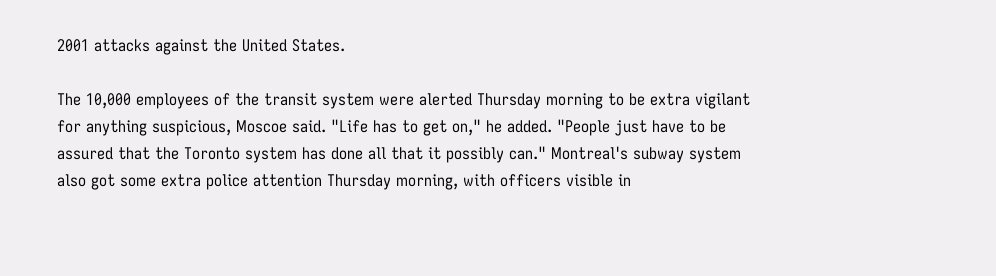2001 attacks against the United States.

The 10,000 employees of the transit system were alerted Thursday morning to be extra vigilant for anything suspicious, Moscoe said. "Life has to get on," he added. "People just have to be assured that the Toronto system has done all that it possibly can." Montreal's subway system also got some extra police attention Thursday morning, with officers visible in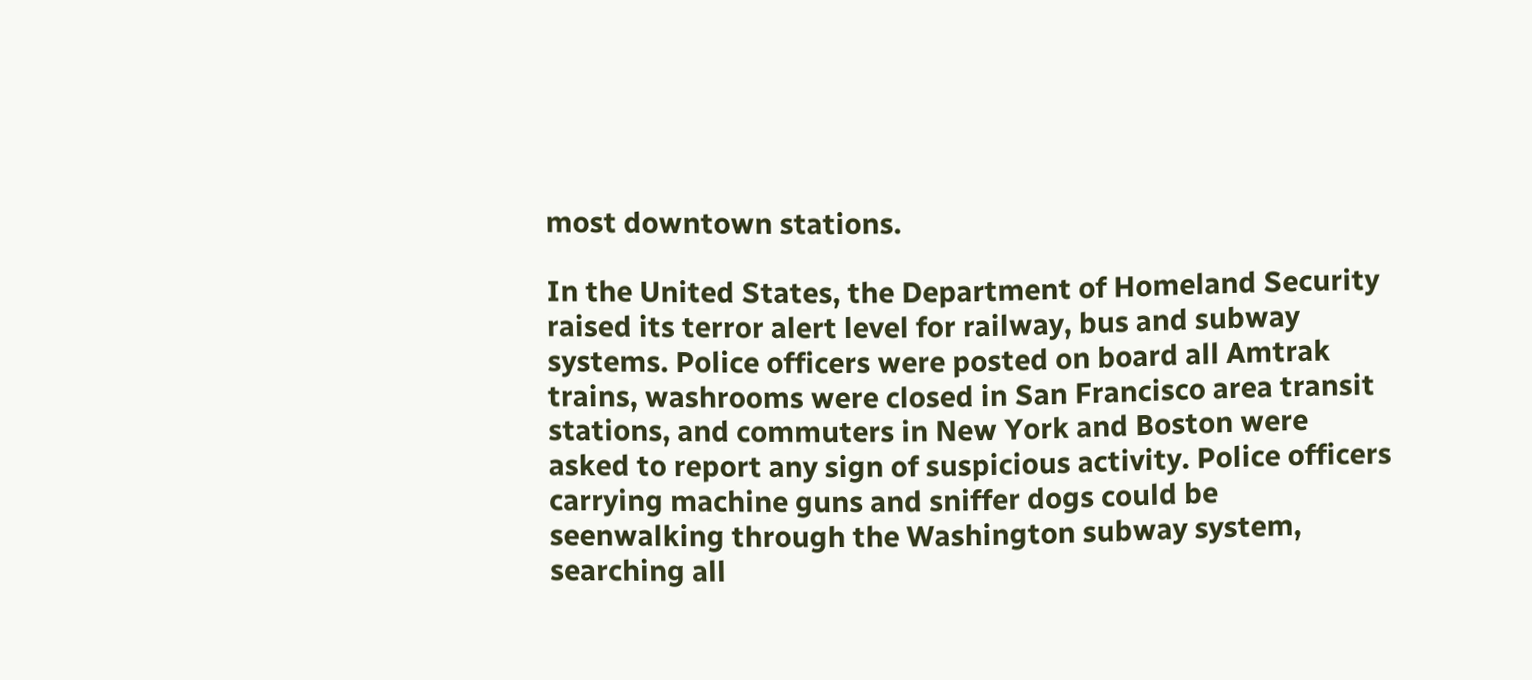most downtown stations.

In the United States, the Department of Homeland Security raised its terror alert level for railway, bus and subway systems. Police officers were posted on board all Amtrak trains, washrooms were closed in San Francisco area transit stations, and commuters in New York and Boston were asked to report any sign of suspicious activity. Police officers carrying machine guns and sniffer dogs could be seenwalking through the Washington subway system, searching all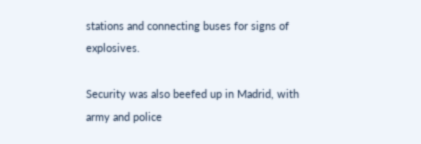stations and connecting buses for signs of explosives.

Security was also beefed up in Madrid, with army and police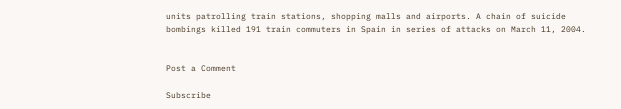units patrolling train stations, shopping malls and airports. A chain of suicide bombings killed 191 train commuters in Spain in series of attacks on March 11, 2004.


Post a Comment

Subscribe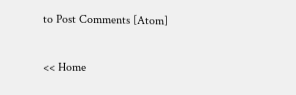to Post Comments [Atom]

<< Home